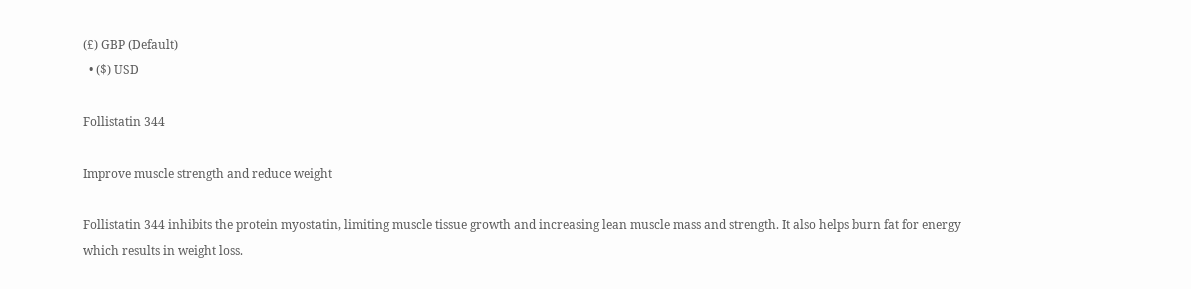(£) GBP (Default)
  • ($) USD

Follistatin 344

Improve muscle strength and reduce weight

Follistatin 344 inhibits the protein myostatin, limiting muscle tissue growth and increasing lean muscle mass and strength. It also helps burn fat for energy which results in weight loss.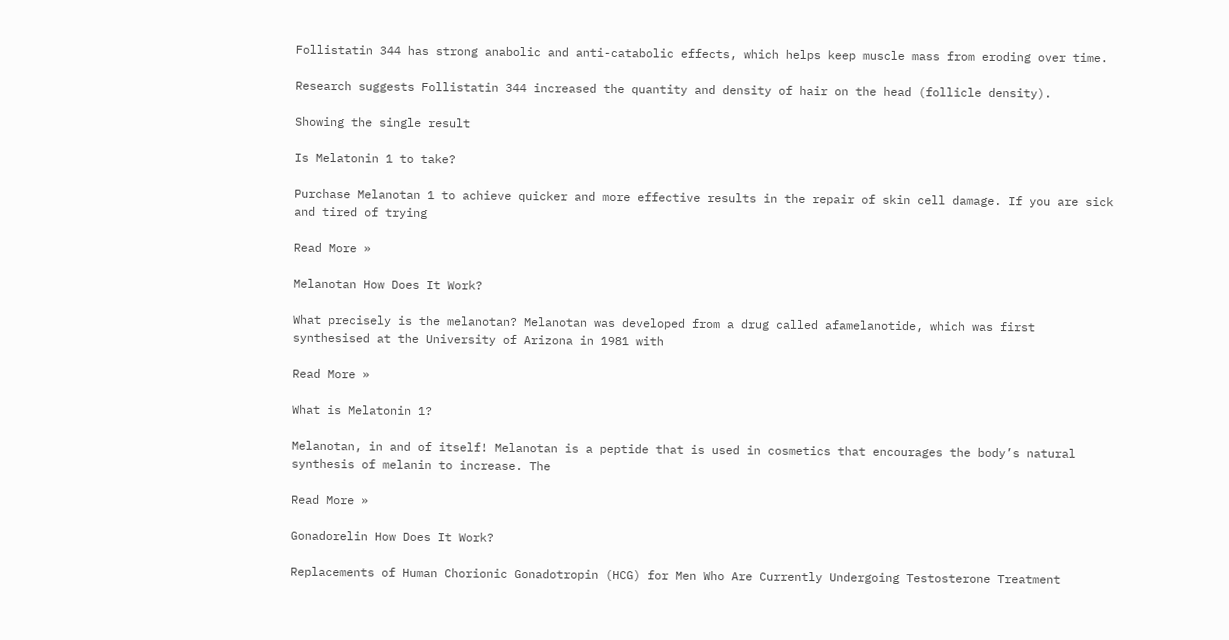Follistatin 344 has strong anabolic and anti-catabolic effects, which helps keep muscle mass from eroding over time.

Research suggests Follistatin 344 increased the quantity and density of hair on the head (follicle density).

Showing the single result

Is Melatonin 1 to take?

Purchase Melanotan 1 to achieve quicker and more effective results in the repair of skin cell damage. If you are sick and tired of trying

Read More »

Melanotan How Does It Work?

What precisely is the melanotan? Melanotan was developed from a drug called afamelanotide, which was first synthesised at the University of Arizona in 1981 with

Read More »

What is Melatonin 1?

Melanotan, in and of itself! Melanotan is a peptide that is used in cosmetics that encourages the body’s natural synthesis of melanin to increase. The

Read More »

Gonadorelin How Does It Work?

Replacements of Human Chorionic Gonadotropin (HCG) for Men Who Are Currently Undergoing Testosterone Treatment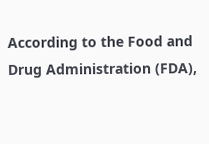According to the Food and Drug Administration (FDA),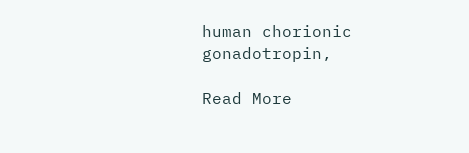human chorionic gonadotropin,

Read More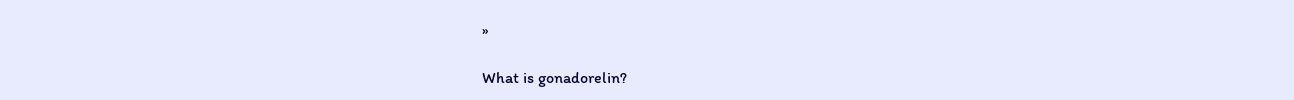»

What is gonadorelin?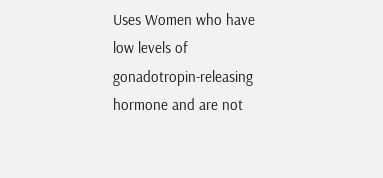Uses Women who have low levels of gonadotropin-releasing hormone and are not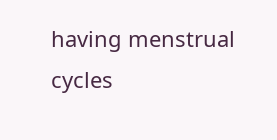having menstrual cycles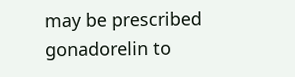may be prescribed gonadorelin to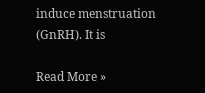induce menstruation (GnRH). It is

Read More »